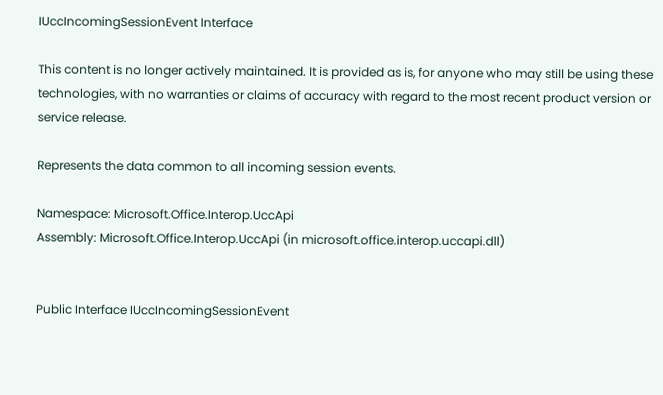IUccIncomingSessionEvent Interface

This content is no longer actively maintained. It is provided as is, for anyone who may still be using these technologies, with no warranties or claims of accuracy with regard to the most recent product version or service release.

Represents the data common to all incoming session events.

Namespace: Microsoft.Office.Interop.UccApi
Assembly: Microsoft.Office.Interop.UccApi (in microsoft.office.interop.uccapi.dll)


Public Interface IUccIncomingSessionEvent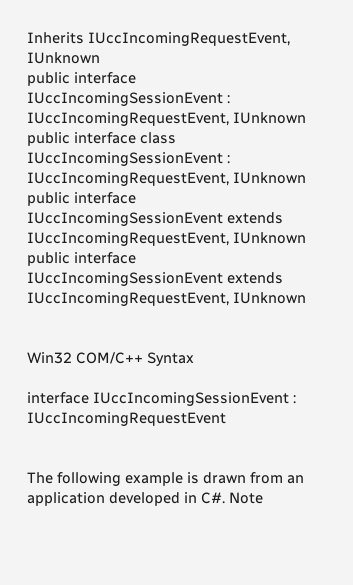Inherits IUccIncomingRequestEvent, IUnknown
public interface IUccIncomingSessionEvent : IUccIncomingRequestEvent, IUnknown
public interface class IUccIncomingSessionEvent : IUccIncomingRequestEvent, IUnknown
public interface IUccIncomingSessionEvent extends IUccIncomingRequestEvent, IUnknown
public interface IUccIncomingSessionEvent extends IUccIncomingRequestEvent, IUnknown


Win32 COM/C++ Syntax

interface IUccIncomingSessionEvent : IUccIncomingRequestEvent


The following example is drawn from an application developed in C#. Note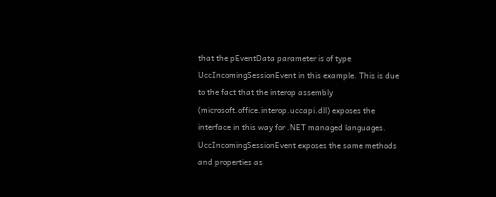that the pEventData parameter is of type UccIncomingSessionEvent in this example. This is due to the fact that the interop assembly (microsoft.office.interop.uccapi.dll) exposes the interface in this way for .NET managed languages. UccIncomingSessionEvent exposes the same methods and properties as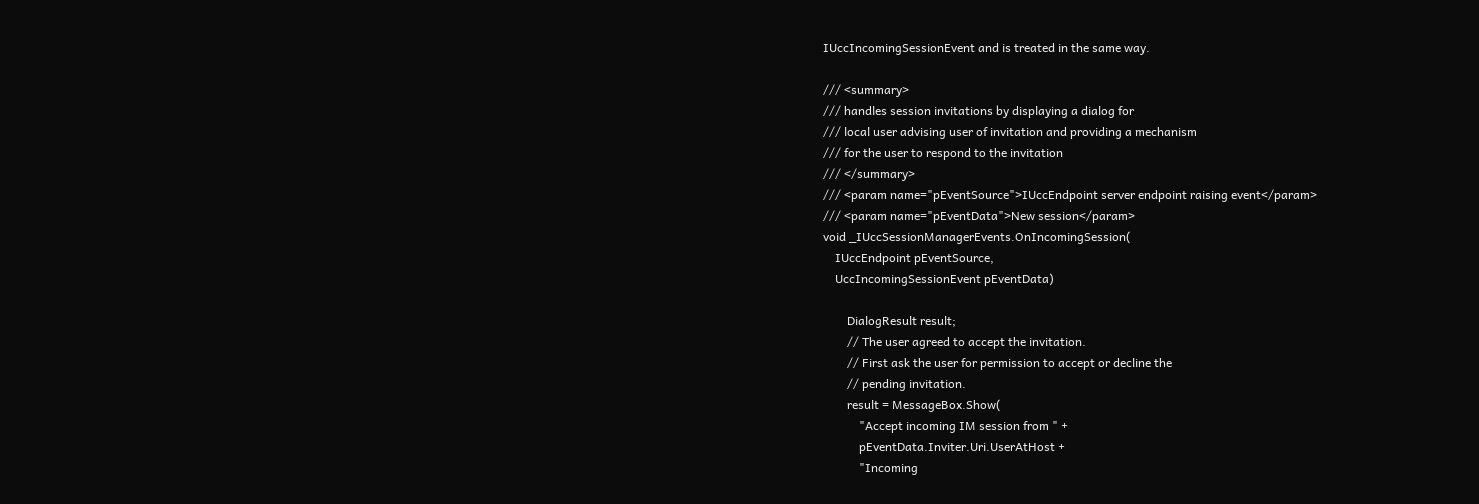IUccIncomingSessionEvent and is treated in the same way.

/// <summary>
/// handles session invitations by displaying a dialog for
/// local user advising user of invitation and providing a mechanism
/// for the user to respond to the invitation
/// </summary>
/// <param name="pEventSource">IUccEndpoint server endpoint raising event</param>
/// <param name="pEventData">New session</param>
void _IUccSessionManagerEvents.OnIncomingSession(
    IUccEndpoint pEventSource,
    UccIncomingSessionEvent pEventData)

        DialogResult result;
        // The user agreed to accept the invitation.
        // First ask the user for permission to accept or decline the
        // pending invitation.
        result = MessageBox.Show(
            "Accept incoming IM session from " +
            pEventData.Inviter.Uri.UserAtHost +
            "Incoming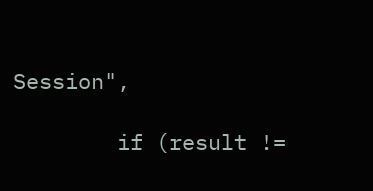Session",

        if (result !=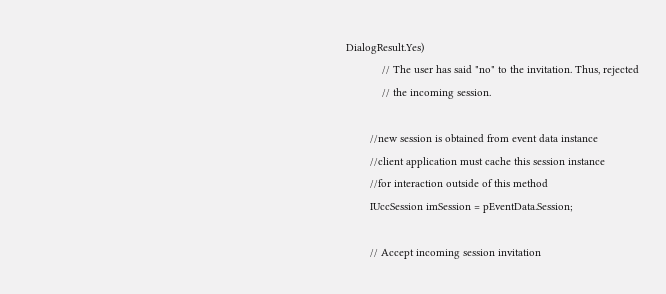DialogResult.Yes)
            // The user has said "no" to the invitation. Thus, rejected
            // the incoming session.

        //new session is obtained from event data instance
        //client application must cache this session instance
        //for interaction outside of this method
        IUccSession imSession = pEventData.Session;

        // Accept incoming session invitation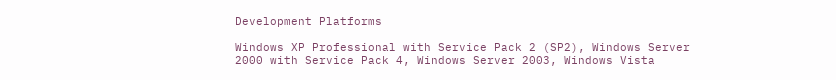Development Platforms

Windows XP Professional with Service Pack 2 (SP2), Windows Server 2000 with Service Pack 4, Windows Server 2003, Windows Vista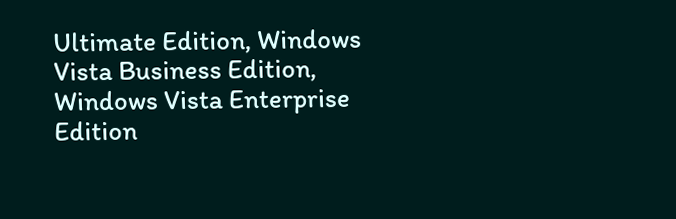Ultimate Edition, Windows Vista Business Edition, Windows Vista Enterprise Edition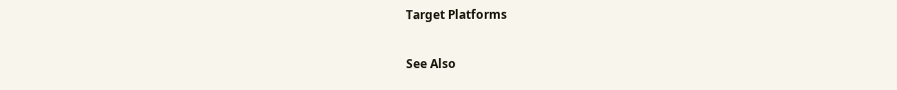Target Platforms

See Also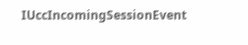IUccIncomingSessionEvent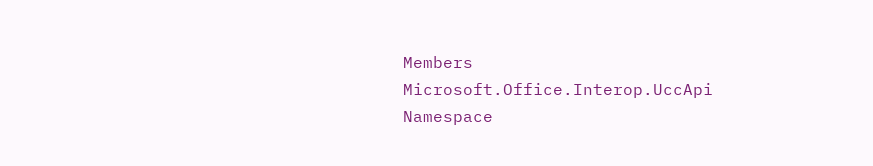Members
Microsoft.Office.Interop.UccApi Namespace